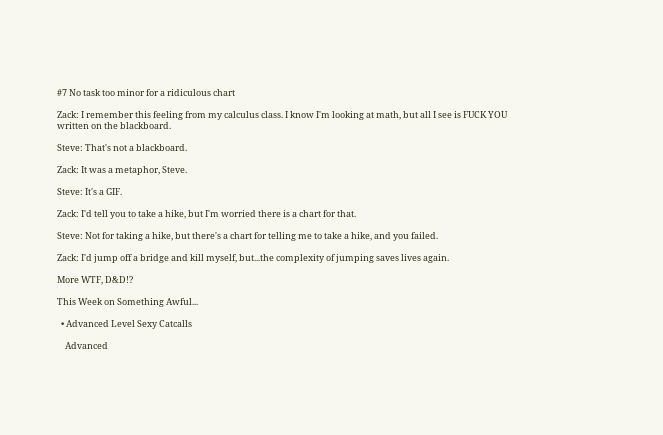#7 No task too minor for a ridiculous chart

Zack: I remember this feeling from my calculus class. I know I'm looking at math, but all I see is FUCK YOU written on the blackboard.

Steve: That's not a blackboard.

Zack: It was a metaphor, Steve.

Steve: It's a GIF.

Zack: I'd tell you to take a hike, but I'm worried there is a chart for that.

Steve: Not for taking a hike, but there's a chart for telling me to take a hike, and you failed.

Zack: I'd jump off a bridge and kill myself, but...the complexity of jumping saves lives again.

More WTF, D&D!?

This Week on Something Awful...

  • Advanced Level Sexy Catcalls

    Advanced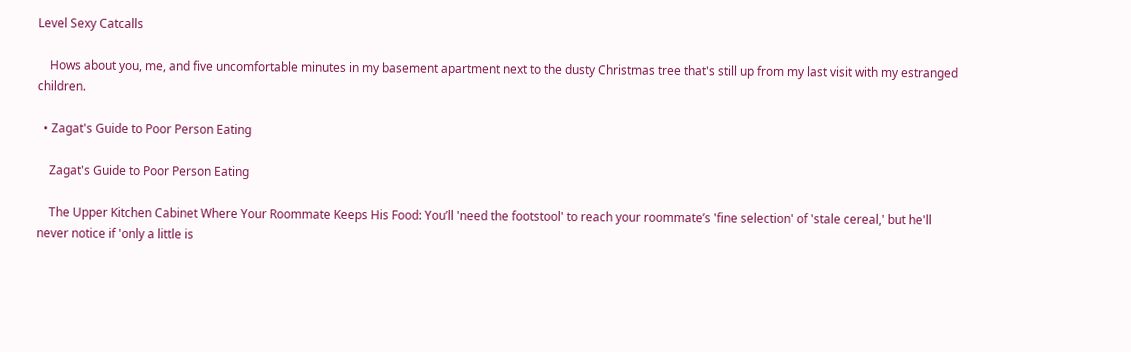Level Sexy Catcalls

    Hows about you, me, and five uncomfortable minutes in my basement apartment next to the dusty Christmas tree that's still up from my last visit with my estranged children.

  • Zagat's Guide to Poor Person Eating

    Zagat's Guide to Poor Person Eating

    The Upper Kitchen Cabinet Where Your Roommate Keeps His Food: You’ll 'need the footstool' to reach your roommate’s 'fine selection' of 'stale cereal,' but he'll never notice if 'only a little is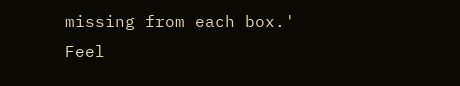missing from each box.' Feel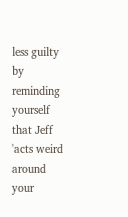less guilty by reminding yourself that Jeff 'acts weird around your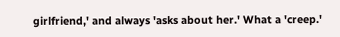girlfriend,' and always 'asks about her.' What a 'creep.'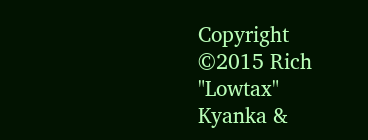Copyright ©2015 Rich "Lowtax" Kyanka &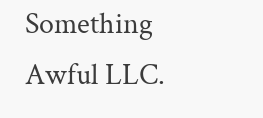Something Awful LLC.